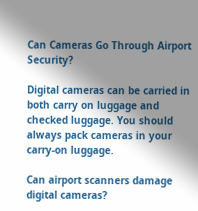Can Cameras Go Through Airport Security?

Digital cameras can be carried in both carry on luggage and checked luggage. You should always pack cameras in your carry-on luggage.

Can airport scanners damage digital cameras?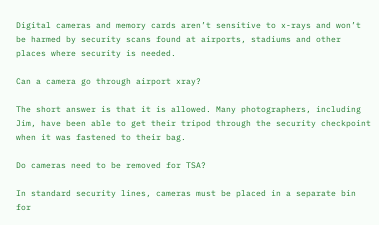Digital cameras and memory cards aren’t sensitive to x-rays and won’t be harmed by security scans found at airports, stadiums and other places where security is needed.

Can a camera go through airport xray?

The short answer is that it is allowed. Many photographers, including Jim, have been able to get their tripod through the security checkpoint when it was fastened to their bag.

Do cameras need to be removed for TSA?

In standard security lines, cameras must be placed in a separate bin for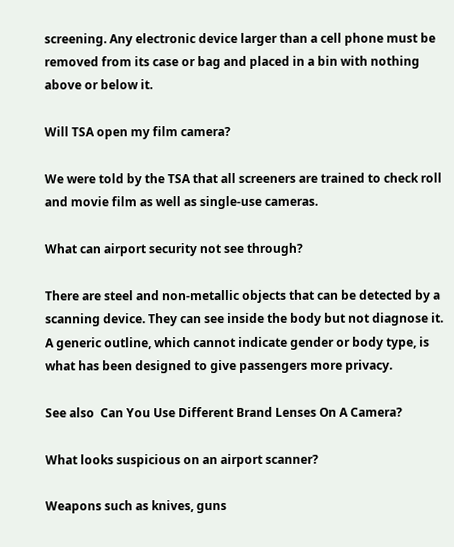screening. Any electronic device larger than a cell phone must be removed from its case or bag and placed in a bin with nothing above or below it.

Will TSA open my film camera?

We were told by the TSA that all screeners are trained to check roll and movie film as well as single-use cameras.

What can airport security not see through?

There are steel and non-metallic objects that can be detected by a scanning device. They can see inside the body but not diagnose it. A generic outline, which cannot indicate gender or body type, is what has been designed to give passengers more privacy.

See also  Can You Use Different Brand Lenses On A Camera?

What looks suspicious on an airport scanner?

Weapons such as knives, guns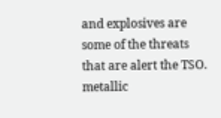and explosives are some of the threats that are alert the TSO. metallic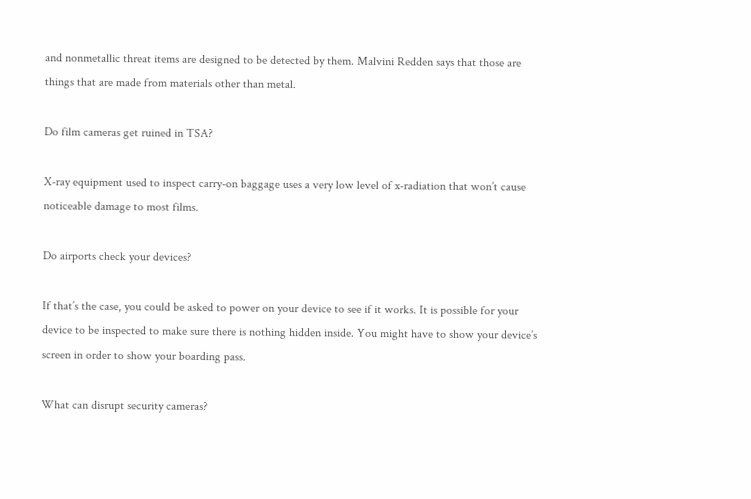and nonmetallic threat items are designed to be detected by them. Malvini Redden says that those are things that are made from materials other than metal.

Do film cameras get ruined in TSA?

X-ray equipment used to inspect carry-on baggage uses a very low level of x-radiation that won’t cause noticeable damage to most films.

Do airports check your devices?

If that’s the case, you could be asked to power on your device to see if it works. It is possible for your device to be inspected to make sure there is nothing hidden inside. You might have to show your device’s screen in order to show your boarding pass.

What can disrupt security cameras?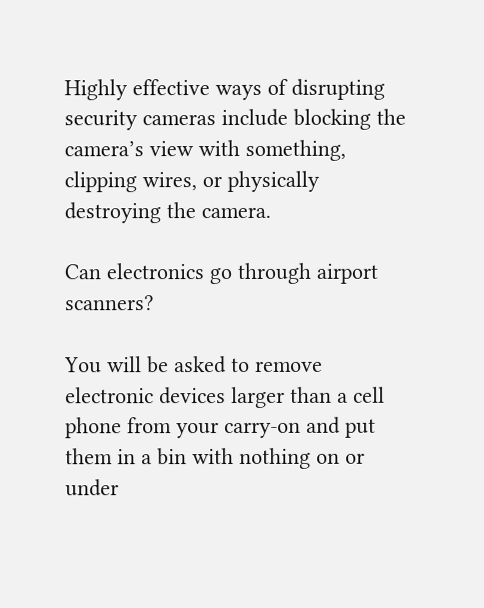Highly effective ways of disrupting security cameras include blocking the camera’s view with something, clipping wires, or physically destroying the camera.

Can electronics go through airport scanners?

You will be asked to remove electronic devices larger than a cell phone from your carry-on and put them in a bin with nothing on or under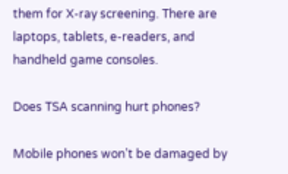them for X-ray screening. There are laptops, tablets, e-readers, and handheld game consoles.

Does TSA scanning hurt phones?

Mobile phones won’t be damaged by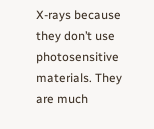X-rays because they don’t use photosensitive materials. They are much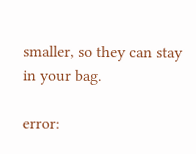smaller, so they can stay in your bag.

error: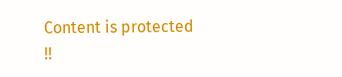Content is protected !!